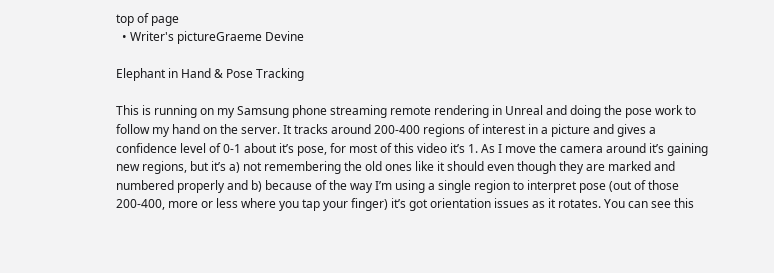top of page
  • Writer's pictureGraeme Devine

Elephant in Hand & Pose Tracking

This is running on my Samsung phone streaming remote rendering in Unreal and doing the pose work to follow my hand on the server. It tracks around 200-400 regions of interest in a picture and gives a confidence level of 0-1 about it’s pose, for most of this video it’s 1. As I move the camera around it’s gaining new regions, but it’s a) not remembering the old ones like it should even though they are marked and numbered properly and b) because of the way I’m using a single region to interpret pose (out of those 200-400, more or less where you tap your finger) it’s got orientation issues as it rotates. You can see this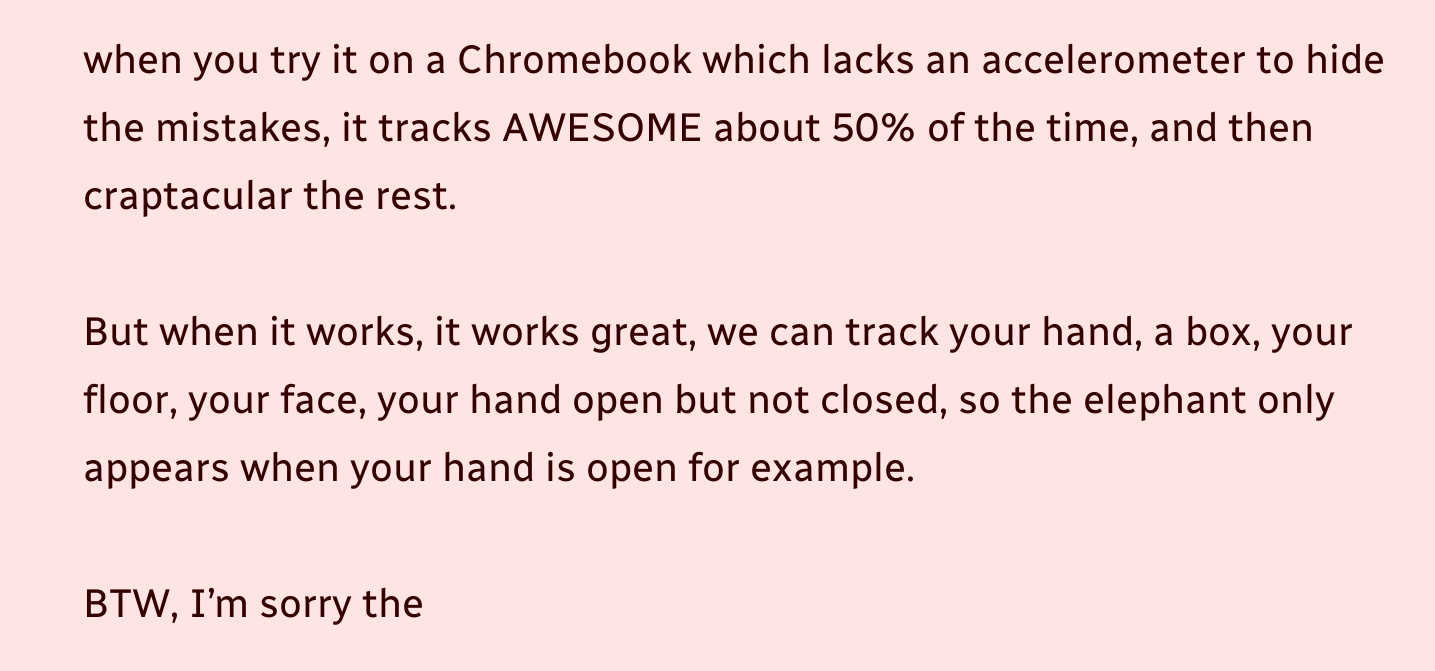when you try it on a Chromebook which lacks an accelerometer to hide the mistakes, it tracks AWESOME about 50% of the time, and then craptacular the rest.

But when it works, it works great, we can track your hand, a box, your floor, your face, your hand open but not closed, so the elephant only appears when your hand is open for example.

BTW, I’m sorry the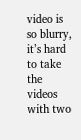video is so blurry, it’s hard to take the videos with two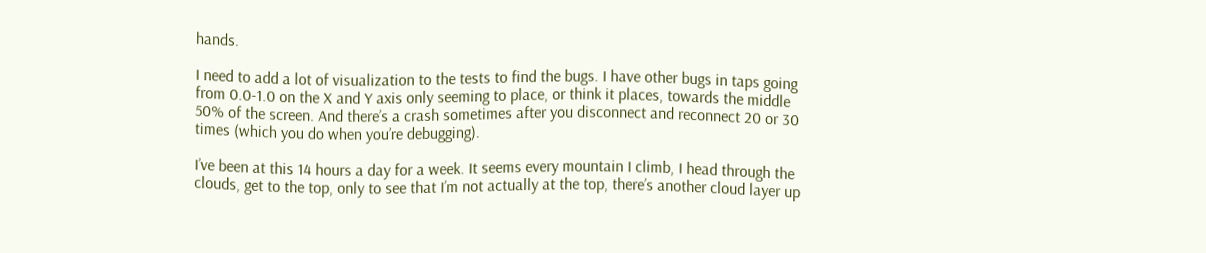hands.

I need to add a lot of visualization to the tests to find the bugs. I have other bugs in taps going from 0.0-1.0 on the X and Y axis only seeming to place, or think it places, towards the middle 50% of the screen. And there’s a crash sometimes after you disconnect and reconnect 20 or 30 times (which you do when you’re debugging).

I’ve been at this 14 hours a day for a week. It seems every mountain I climb, I head through the clouds, get to the top, only to see that I’m not actually at the top, there’s another cloud layer up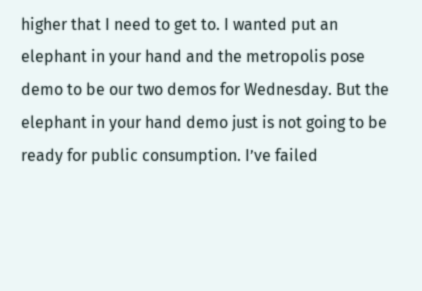higher that I need to get to. I wanted put an elephant in your hand and the metropolis pose demo to be our two demos for Wednesday. But the elephant in your hand demo just is not going to be ready for public consumption. I’ve failed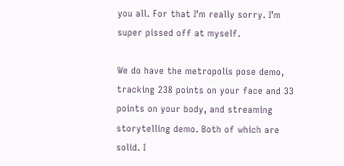you all. For that I’m really sorry. I’m super pissed off at myself.

We do have the metropolis pose demo, tracking 238 points on your face and 33 points on your body, and streaming storytelling demo. Both of which are solid. I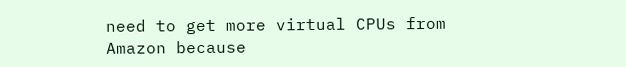need to get more virtual CPUs from Amazon because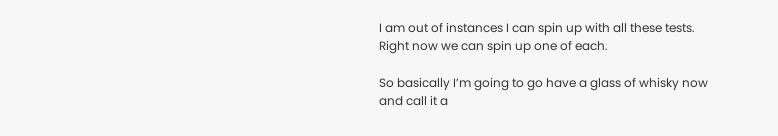I am out of instances I can spin up with all these tests. Right now we can spin up one of each.

So basically I’m going to go have a glass of whisky now and call it a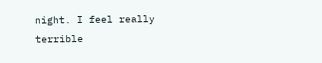night. I feel really terrible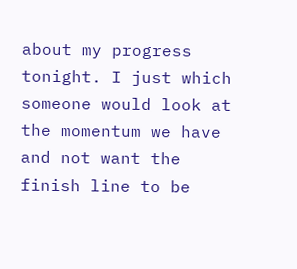about my progress tonight. I just which someone would look at the momentum we have and not want the finish line to be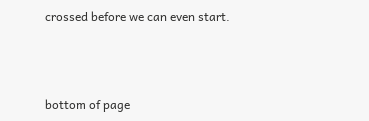crossed before we can even start.



bottom of page